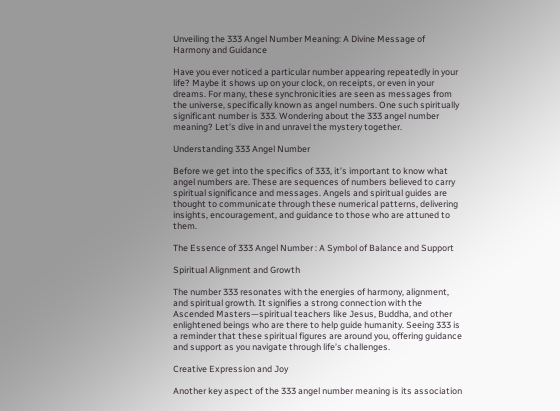Unveiling the 333 Angel Number Meaning: A Divine Message of Harmony and Guidance

Have you ever noticed a particular number appearing repeatedly in your life? Maybe it shows up on your clock, on receipts, or even in your dreams. For many, these synchronicities are seen as messages from the universe, specifically known as angel numbers. One such spiritually significant number is 333. Wondering about the 333 angel number meaning? Let’s dive in and unravel the mystery together.

Understanding 333 Angel Number

Before we get into the specifics of 333, it’s important to know what angel numbers are. These are sequences of numbers believed to carry spiritual significance and messages. Angels and spiritual guides are thought to communicate through these numerical patterns, delivering insights, encouragement, and guidance to those who are attuned to them.

The Essence of 333 Angel Number : A Symbol of Balance and Support

Spiritual Alignment and Growth

The number 333 resonates with the energies of harmony, alignment, and spiritual growth. It signifies a strong connection with the Ascended Masters—spiritual teachers like Jesus, Buddha, and other enlightened beings who are there to help guide humanity. Seeing 333 is a reminder that these spiritual figures are around you, offering guidance and support as you navigate through life’s challenges.

Creative Expression and Joy

Another key aspect of the 333 angel number meaning is its association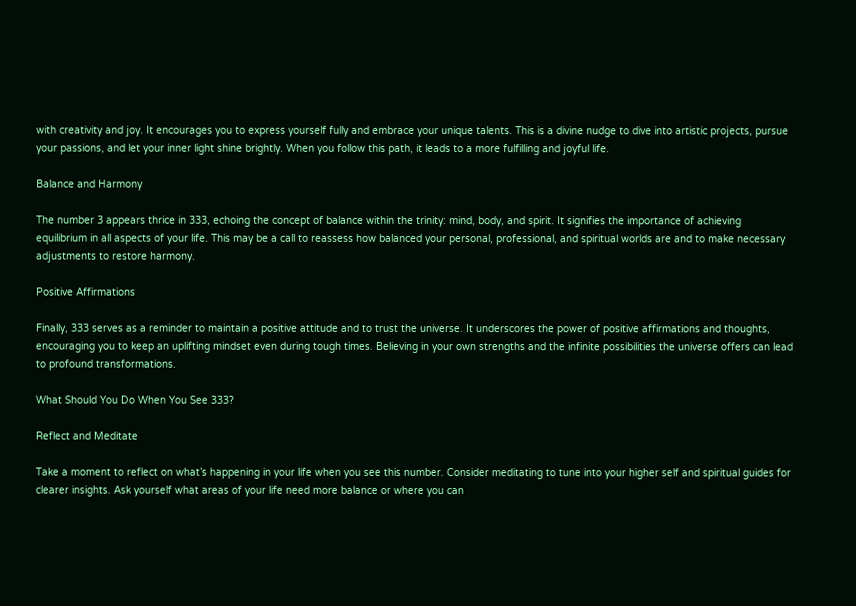with creativity and joy. It encourages you to express yourself fully and embrace your unique talents. This is a divine nudge to dive into artistic projects, pursue your passions, and let your inner light shine brightly. When you follow this path, it leads to a more fulfilling and joyful life.

Balance and Harmony

The number 3 appears thrice in 333, echoing the concept of balance within the trinity: mind, body, and spirit. It signifies the importance of achieving equilibrium in all aspects of your life. This may be a call to reassess how balanced your personal, professional, and spiritual worlds are and to make necessary adjustments to restore harmony.

Positive Affirmations

Finally, 333 serves as a reminder to maintain a positive attitude and to trust the universe. It underscores the power of positive affirmations and thoughts, encouraging you to keep an uplifting mindset even during tough times. Believing in your own strengths and the infinite possibilities the universe offers can lead to profound transformations.

What Should You Do When You See 333?

Reflect and Meditate

Take a moment to reflect on what’s happening in your life when you see this number. Consider meditating to tune into your higher self and spiritual guides for clearer insights. Ask yourself what areas of your life need more balance or where you can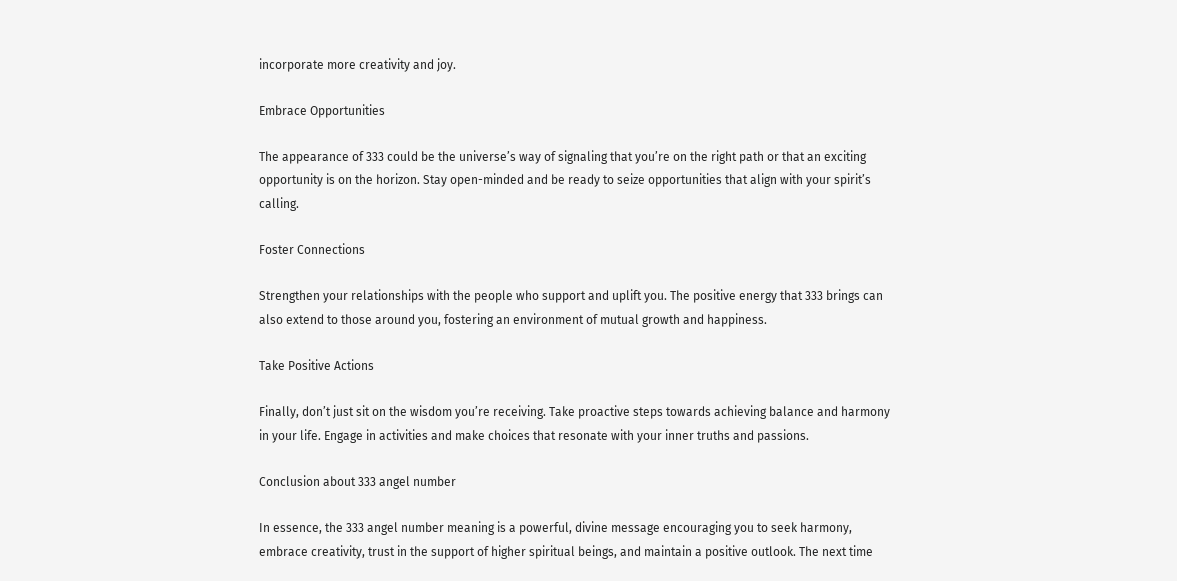incorporate more creativity and joy.

Embrace Opportunities

The appearance of 333 could be the universe’s way of signaling that you’re on the right path or that an exciting opportunity is on the horizon. Stay open-minded and be ready to seize opportunities that align with your spirit’s calling.

Foster Connections

Strengthen your relationships with the people who support and uplift you. The positive energy that 333 brings can also extend to those around you, fostering an environment of mutual growth and happiness.

Take Positive Actions

Finally, don’t just sit on the wisdom you’re receiving. Take proactive steps towards achieving balance and harmony in your life. Engage in activities and make choices that resonate with your inner truths and passions.

Conclusion about 333 angel number

In essence, the 333 angel number meaning is a powerful, divine message encouraging you to seek harmony, embrace creativity, trust in the support of higher spiritual beings, and maintain a positive outlook. The next time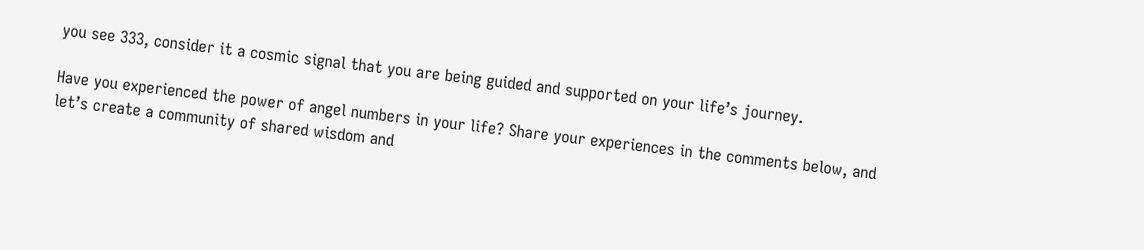you see 333, consider it a cosmic signal that you are being guided and supported on your life’s journey.

Have you experienced the power of angel numbers in your life? Share your experiences in the comments below, and let’s create a community of shared wisdom and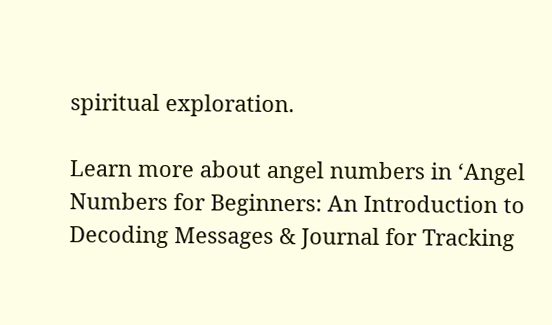spiritual exploration.

Learn more about angel numbers in ‘Angel Numbers for Beginners: An Introduction to Decoding Messages & Journal for Tracking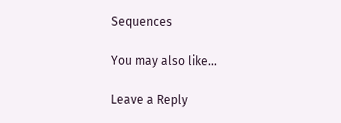Sequences

You may also like...

Leave a Reply